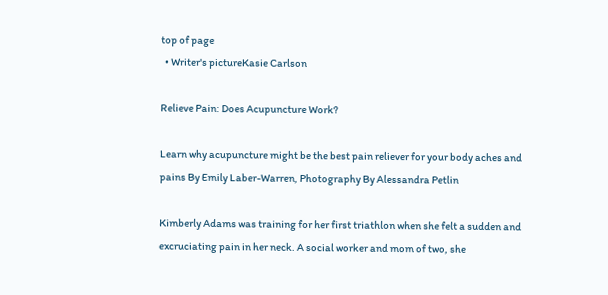top of page
  • Writer's pictureKasie Carlson

Relieve Pain: Does Acupuncture Work?

Learn why acupuncture might be the best pain reliever for your body aches and pains By Emily Laber-Warren, Photography By Alessandra Petlin

Kimberly Adams was training for her first triathlon when she felt a sudden and excruciating pain in her neck. A social worker and mom of two, she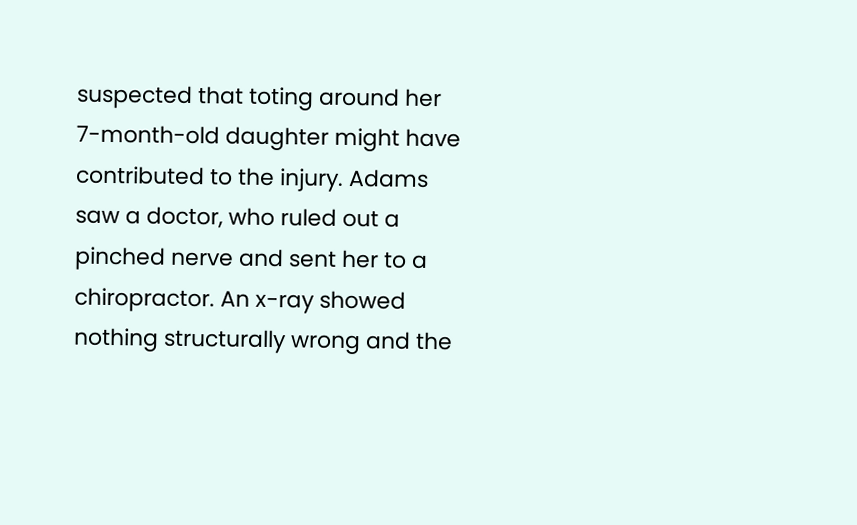suspected that toting around her 7-month-old daughter might have contributed to the injury. Adams saw a doctor, who ruled out a pinched nerve and sent her to a chiropractor. An x-ray showed nothing structurally wrong and the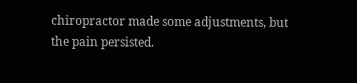chiropractor made some adjustments, but the pain persisted.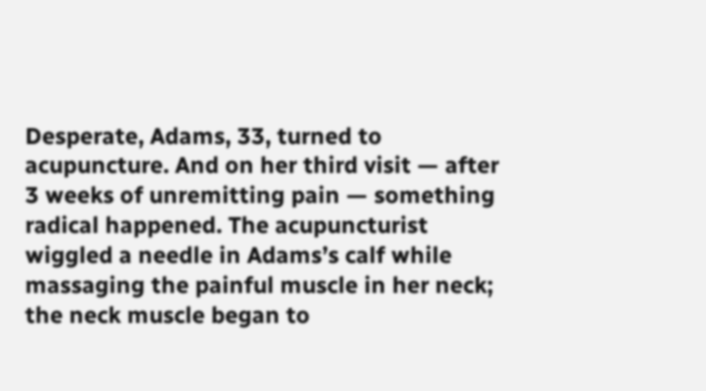Desperate, Adams, 33, turned to acupuncture. And on her third visit — after 3 weeks of unremitting pain — something radical happened. The acupuncturist wiggled a needle in Adams’s calf while massaging the painful muscle in her neck; the neck muscle began to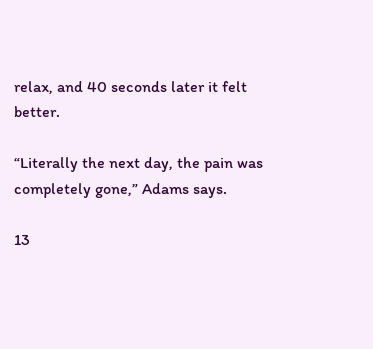relax, and 40 seconds later it felt better.

“Literally the next day, the pain was completely gone,” Adams says.

13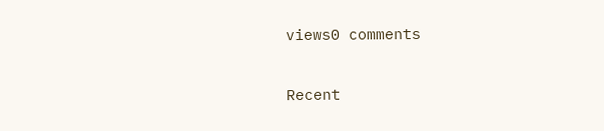views0 comments

Recent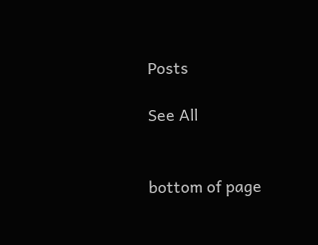Posts

See All


bottom of page